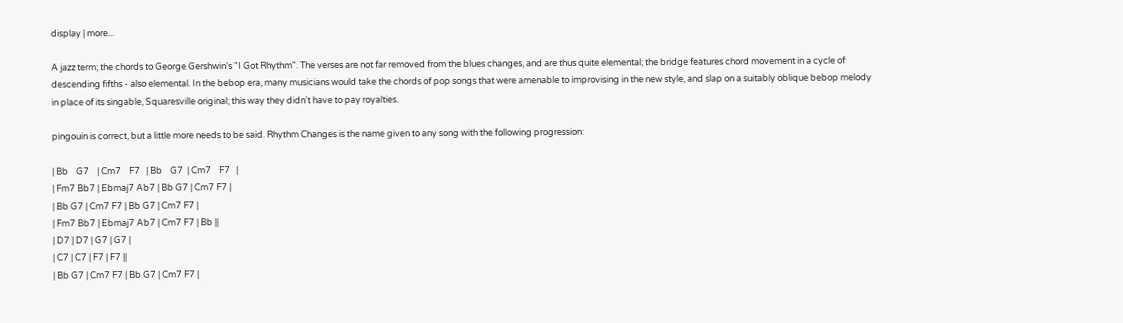display | more...

A jazz term; the chords to George Gershwin's "I Got Rhythm". The verses are not far removed from the blues changes, and are thus quite elemental; the bridge features chord movement in a cycle of descending fifths - also elemental. In the bebop era, many musicians would take the chords of pop songs that were amenable to improvising in the new style, and slap on a suitably oblique bebop melody in place of its singable, Squaresville original; this way they didn't have to pay royalties.

pingouin is correct, but a little more needs to be said. Rhythm Changes is the name given to any song with the following progression:

| Bb    G7    | Cm7    F7   | Bb    G7  | Cm7    F7   |
| Fm7 Bb7 | Ebmaj7 Ab7 | Bb G7 | Cm7 F7 |
| Bb G7 | Cm7 F7 | Bb G7 | Cm7 F7 |
| Fm7 Bb7 | Ebmaj7 Ab7 | Cm7 F7 | Bb ||
| D7 | D7 | G7 | G7 |
| C7 | C7 | F7 | F7 ||
| Bb G7 | Cm7 F7 | Bb G7 | Cm7 F7 |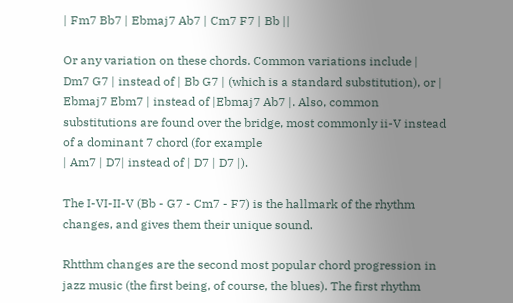| Fm7 Bb7 | Ebmaj7 Ab7 | Cm7 F7 | Bb ||

Or any variation on these chords. Common variations include | Dm7 G7 | instead of | Bb G7 | (which is a standard substitution), or | Ebmaj7 Ebm7 | instead of |Ebmaj7 Ab7 |. Also, common substitutions are found over the bridge, most commonly ii-V instead of a dominant 7 chord (for example
| Am7 | D7| instead of | D7 | D7 |).

The I-VI-II-V (Bb - G7 - Cm7 - F7) is the hallmark of the rhythm changes, and gives them their unique sound.

Rhtthm changes are the second most popular chord progression in jazz music (the first being, of course, the blues). The first rhythm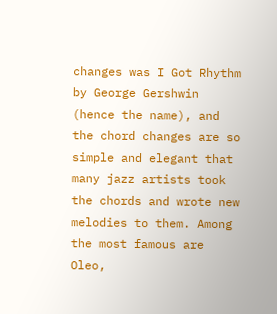changes was I Got Rhythm by George Gershwin (hence the name), and the chord changes are so simple and elegant that many jazz artists took the chords and wrote new melodies to them. Among the most famous are Oleo,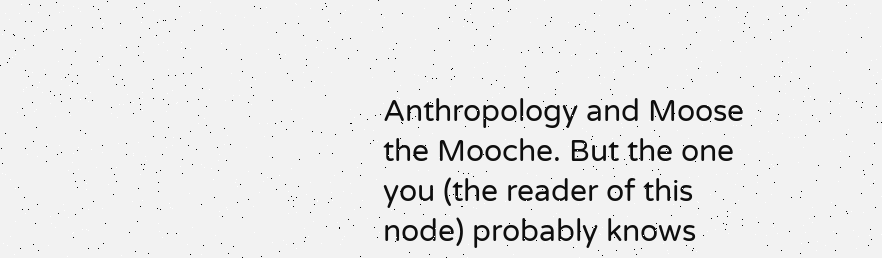Anthropology and Moose the Mooche. But the one you (the reader of this node) probably knows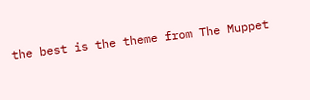the best is the theme from The Muppet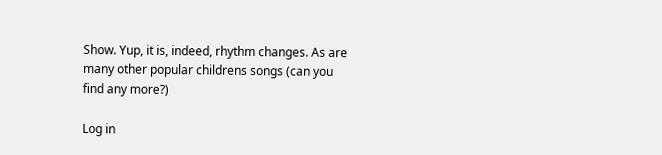Show. Yup, it is, indeed, rhythm changes. As are many other popular childrens songs (can you find any more?)

Log in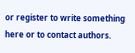or register to write something here or to contact authors.